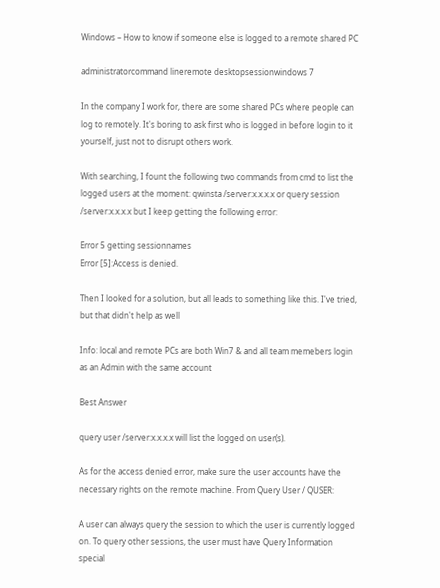Windows – How to know if someone else is logged to a remote shared PC

administratorcommand lineremote desktopsessionwindows 7

In the company I work for, there are some shared PCs where people can log to remotely. It's boring to ask first who is logged in before login to it yourself, just not to disrupt others work.

With searching, I fount the following two commands from cmd to list the logged users at the moment: qwinsta /server:x.x.x.x or query session /server:x.x.x.x but I keep getting the following error:

Error 5 getting sessionnames
Error [5]:Access is denied.

Then I looked for a solution, but all leads to something like this. I've tried, but that didn't help as well

Info: local and remote PCs are both Win7 & and all team memebers login as an Admin with the same account

Best Answer

query user /server:x.x.x.x will list the logged on user(s).

As for the access denied error, make sure the user accounts have the necessary rights on the remote machine. From Query User / QUSER:

A user can always query the session to which the user is currently logged on. To query other sessions, the user must have Query Information special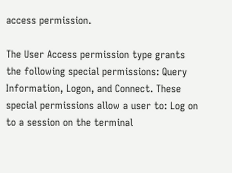access permission.

The User Access permission type grants the following special permissions: Query Information, Logon, and Connect. These special permissions allow a user to: Log on to a session on the terminal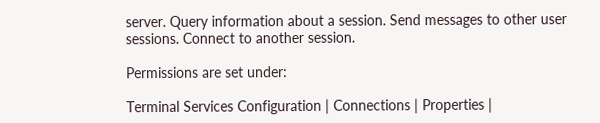server. Query information about a session. Send messages to other user sessions. Connect to another session.

Permissions are set under:

Terminal Services Configuration | Connections | Properties |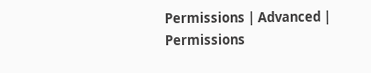Permissions | Advanced | Permissions